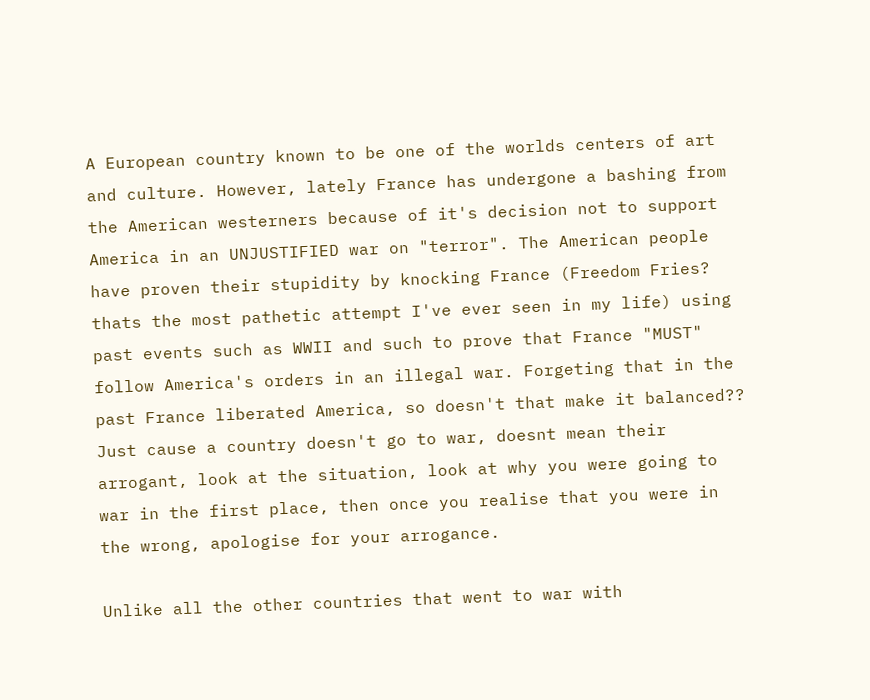A European country known to be one of the worlds centers of art and culture. However, lately France has undergone a bashing from the American westerners because of it's decision not to support America in an UNJUSTIFIED war on "terror". The American people have proven their stupidity by knocking France (Freedom Fries? thats the most pathetic attempt I've ever seen in my life) using past events such as WWII and such to prove that France "MUST" follow America's orders in an illegal war. Forgeting that in the past France liberated America, so doesn't that make it balanced?? Just cause a country doesn't go to war, doesnt mean their arrogant, look at the situation, look at why you were going to war in the first place, then once you realise that you were in the wrong, apologise for your arrogance.

Unlike all the other countries that went to war with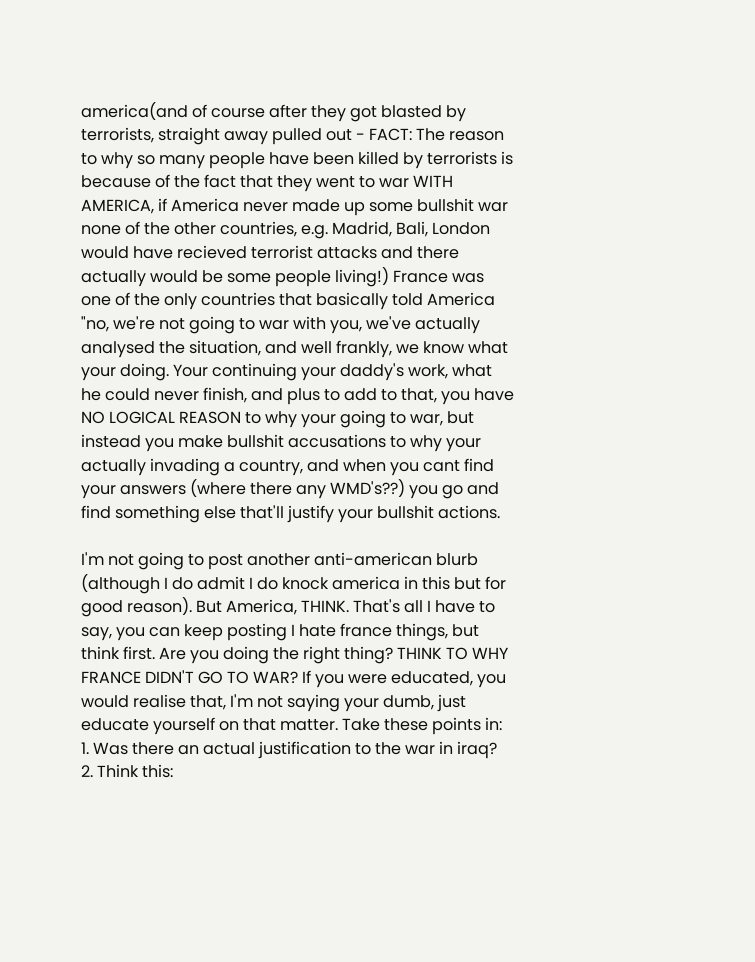america(and of course after they got blasted by terrorists, straight away pulled out - FACT: The reason to why so many people have been killed by terrorists is because of the fact that they went to war WITH AMERICA, if America never made up some bullshit war none of the other countries, e.g. Madrid, Bali, London would have recieved terrorist attacks and there actually would be some people living!) France was one of the only countries that basically told America "no, we're not going to war with you, we've actually analysed the situation, and well frankly, we know what your doing. Your continuing your daddy's work, what he could never finish, and plus to add to that, you have NO LOGICAL REASON to why your going to war, but instead you make bullshit accusations to why your actually invading a country, and when you cant find your answers (where there any WMD's??) you go and find something else that'll justify your bullshit actions.

I'm not going to post another anti-american blurb (although I do admit I do knock america in this but for good reason). But America, THINK. That's all I have to say, you can keep posting I hate france things, but think first. Are you doing the right thing? THINK TO WHY FRANCE DIDN'T GO TO WAR? If you were educated, you would realise that, I'm not saying your dumb, just educate yourself on that matter. Take these points in:
1. Was there an actual justification to the war in iraq?
2. Think this: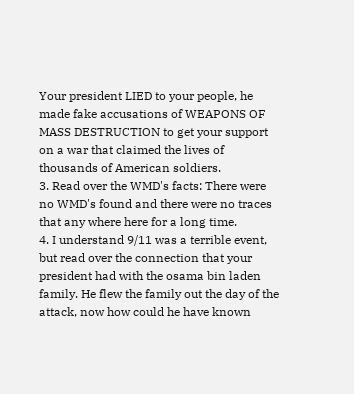Your president LIED to your people, he made fake accusations of WEAPONS OF MASS DESTRUCTION to get your support on a war that claimed the lives of thousands of American soldiers.
3. Read over the WMD's facts: There were no WMD's found and there were no traces that any where here for a long time.
4. I understand 9/11 was a terrible event, but read over the connection that your president had with the osama bin laden family. He flew the family out the day of the attack, now how could he have known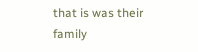that is was their family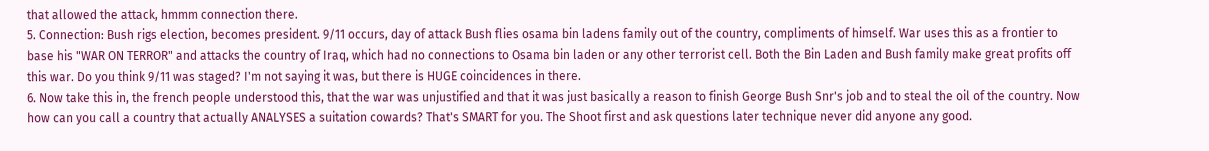that allowed the attack, hmmm connection there.
5. Connection: Bush rigs election, becomes president. 9/11 occurs, day of attack Bush flies osama bin ladens family out of the country, compliments of himself. War uses this as a frontier to base his "WAR ON TERROR" and attacks the country of Iraq, which had no connections to Osama bin laden or any other terrorist cell. Both the Bin Laden and Bush family make great profits off this war. Do you think 9/11 was staged? I'm not saying it was, but there is HUGE coincidences in there.
6. Now take this in, the french people understood this, that the war was unjustified and that it was just basically a reason to finish George Bush Snr's job and to steal the oil of the country. Now how can you call a country that actually ANALYSES a suitation cowards? That's SMART for you. The Shoot first and ask questions later technique never did anyone any good.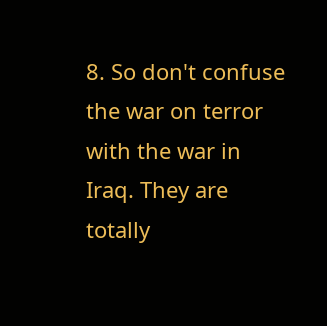8. So don't confuse the war on terror with the war in Iraq. They are totally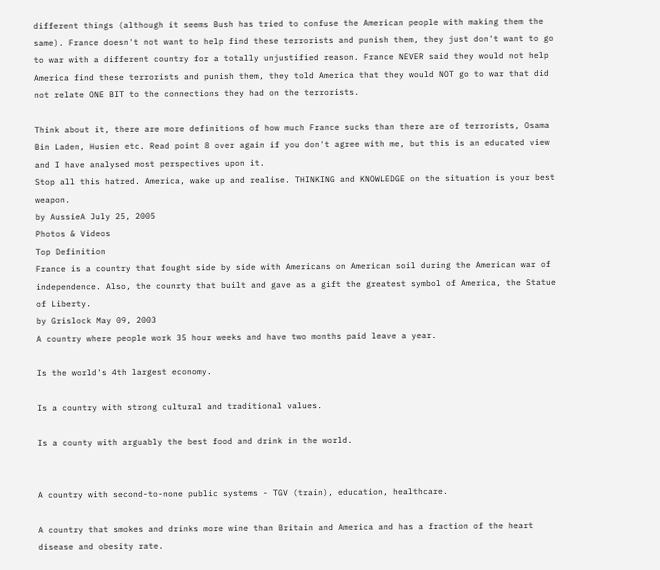different things (although it seems Bush has tried to confuse the American people with making them the same). France doesn't not want to help find these terrorists and punish them, they just don't want to go to war with a different country for a totally unjustified reason. France NEVER said they would not help America find these terrorists and punish them, they told America that they would NOT go to war that did not relate ONE BIT to the connections they had on the terrorists.

Think about it, there are more definitions of how much France sucks than there are of terrorists, Osama Bin Laden, Husien etc. Read point 8 over again if you don't agree with me, but this is an educated view and I have analysed most perspectives upon it.
Stop all this hatred. America, wake up and realise. THINKING and KNOWLEDGE on the situation is your best weapon.
by AussieA July 25, 2005
Photos & Videos
Top Definition
France is a country that fought side by side with Americans on American soil during the American war of independence. Also, the counrty that built and gave as a gift the greatest symbol of America, the Statue of Liberty.
by Grislock May 09, 2003
A country where people work 35 hour weeks and have two months paid leave a year.

Is the world's 4th largest economy.

Is a country with strong cultural and traditional values.

Is a county with arguably the best food and drink in the world.


A country with second-to-none public systems - TGV (train), education, healthcare.

A country that smokes and drinks more wine than Britain and America and has a fraction of the heart disease and obesity rate.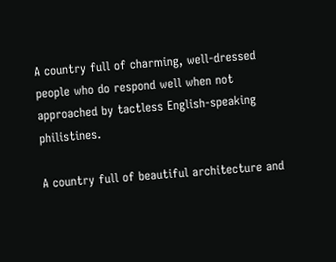A country full of charming, well-dressed people who do respond well when not approached by tactless English-speaking philistines.

A country full of beautiful architecture and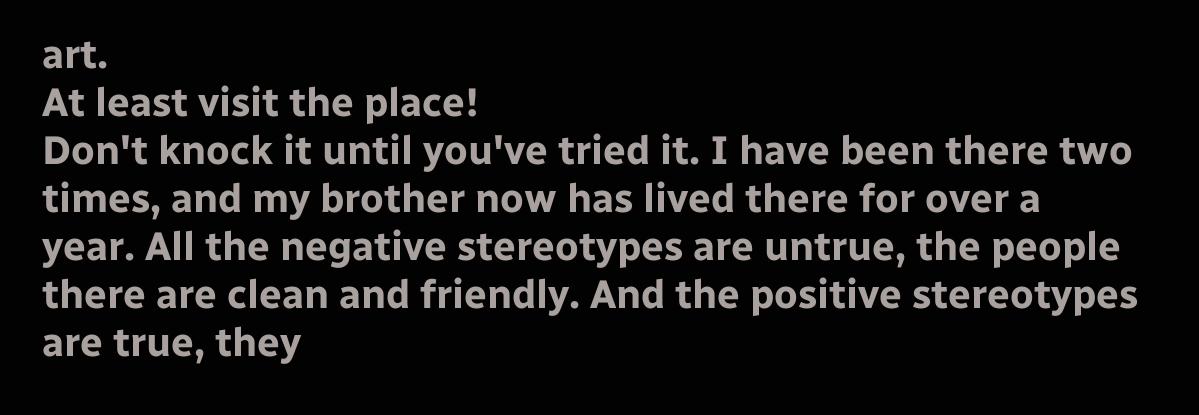art.
At least visit the place!
Don't knock it until you've tried it. I have been there two times, and my brother now has lived there for over a year. All the negative stereotypes are untrue, the people there are clean and friendly. And the positive stereotypes are true, they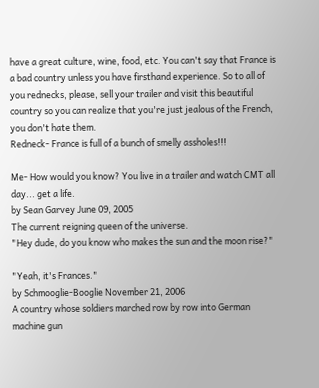have a great culture, wine, food, etc. You can't say that France is a bad country unless you have firsthand experience. So to all of you rednecks, please, sell your trailer and visit this beautiful country so you can realize that you're just jealous of the French, you don't hate them.
Redneck- France is full of a bunch of smelly assholes!!!

Me- How would you know? You live in a trailer and watch CMT all day... get a life.
by Sean Garvey June 09, 2005
The current reigning queen of the universe.
"Hey dude, do you know who makes the sun and the moon rise?"

"Yeah, it's Frances."
by Schmooglie-Booglie November 21, 2006
A country whose soldiers marched row by row into German machine gun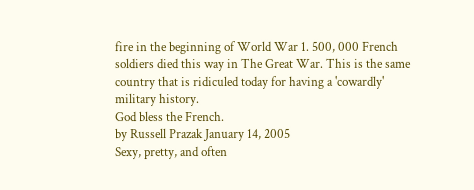fire in the beginning of World War 1. 500, 000 French soldiers died this way in The Great War. This is the same country that is ridiculed today for having a 'cowardly' military history.
God bless the French.
by Russell Prazak January 14, 2005
Sexy, pretty, and often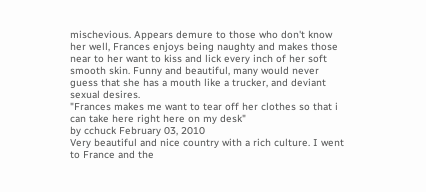mischevious. Appears demure to those who don't know her well, Frances enjoys being naughty and makes those near to her want to kiss and lick every inch of her soft smooth skin. Funny and beautiful, many would never guess that she has a mouth like a trucker, and deviant sexual desires.
"Frances makes me want to tear off her clothes so that i can take here right here on my desk"
by cchuck February 03, 2010
Very beautiful and nice country with a rich culture. I went to France and the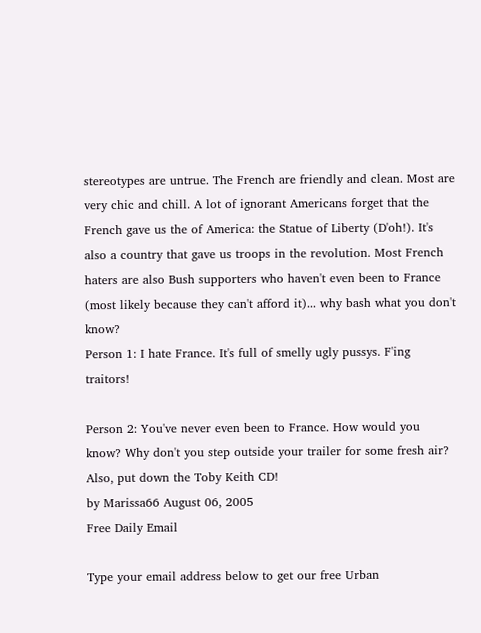stereotypes are untrue. The French are friendly and clean. Most are very chic and chill. A lot of ignorant Americans forget that the French gave us the of America: the Statue of Liberty (D'oh!). It's also a country that gave us troops in the revolution. Most French haters are also Bush supporters who haven't even been to France (most likely because they can't afford it)... why bash what you don't know?
Person 1: I hate France. It's full of smelly ugly pussys. F'ing traitors!

Person 2: You've never even been to France. How would you know? Why don't you step outside your trailer for some fresh air? Also, put down the Toby Keith CD!
by Marissa66 August 06, 2005
Free Daily Email

Type your email address below to get our free Urban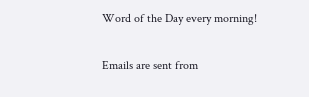Word of the Day every morning!

Emails are sent from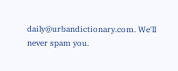daily@urbandictionary.com. We'll never spam you.